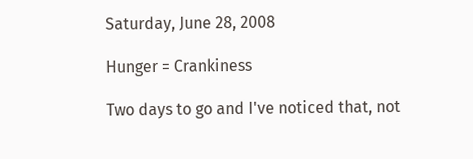Saturday, June 28, 2008

Hunger = Crankiness

Two days to go and I've noticed that, not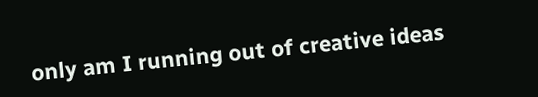only am I running out of creative ideas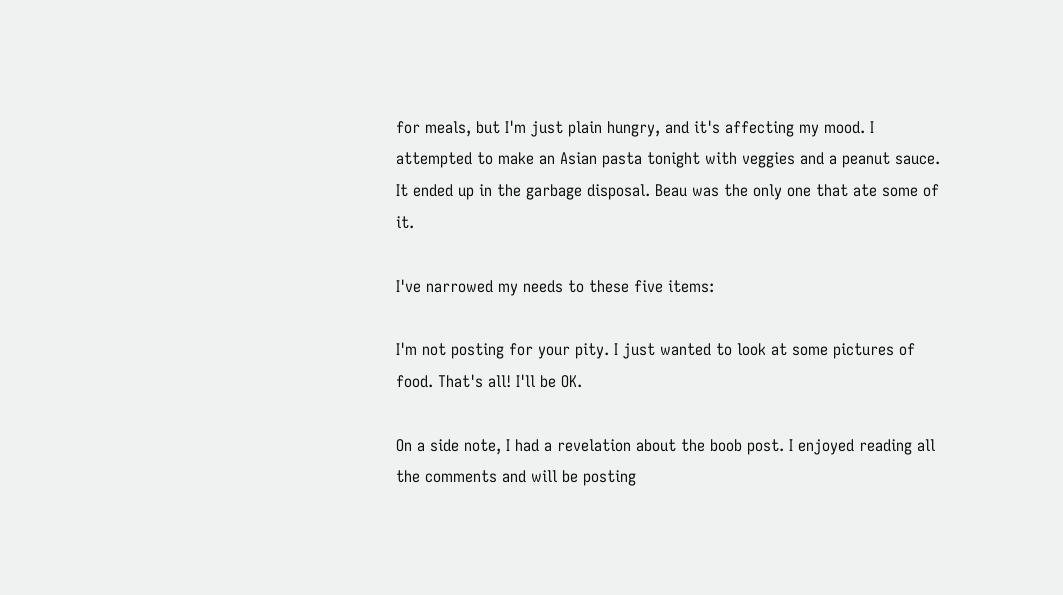for meals, but I'm just plain hungry, and it's affecting my mood. I attempted to make an Asian pasta tonight with veggies and a peanut sauce. It ended up in the garbage disposal. Beau was the only one that ate some of it.

I've narrowed my needs to these five items:

I'm not posting for your pity. I just wanted to look at some pictures of food. That's all! I'll be OK.

On a side note, I had a revelation about the boob post. I enjoyed reading all the comments and will be posting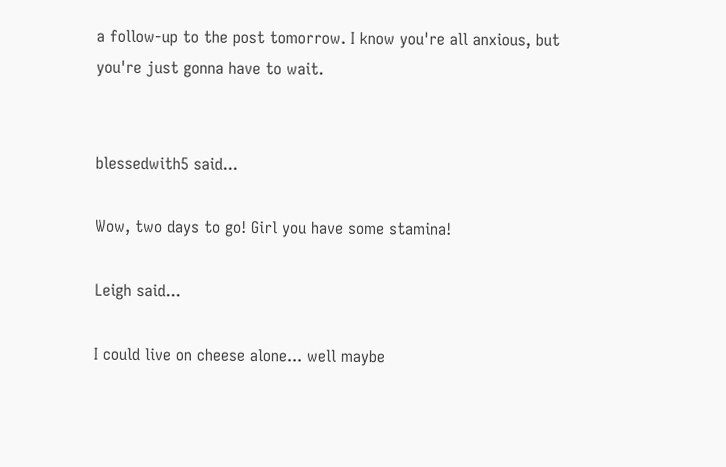a follow-up to the post tomorrow. I know you're all anxious, but you're just gonna have to wait.


blessedwith5 said...

Wow, two days to go! Girl you have some stamina!

Leigh said...

I could live on cheese alone... well maybe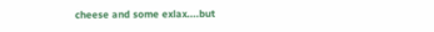cheese and some exlax....but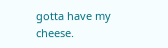gotta have my cheese.